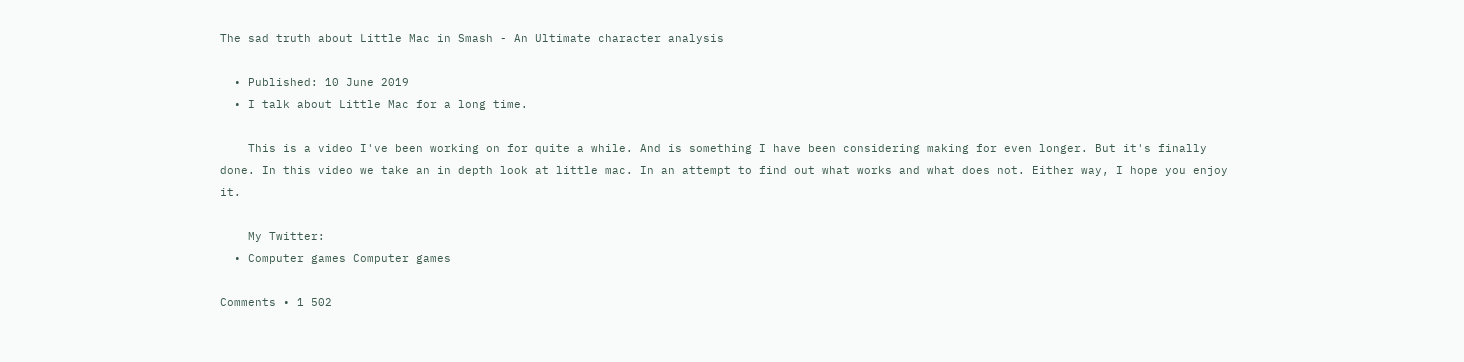The sad truth about Little Mac in Smash - An Ultimate character analysis

  • Published: 10 June 2019
  • I talk about Little Mac for a long time.

    This is a video I've been working on for quite a while. And is something I have been considering making for even longer. But it's finally done. In this video we take an in depth look at little mac. In an attempt to find out what works and what does not. Either way, I hope you enjoy it.

    My Twitter:
  • Computer games Computer games

Comments • 1 502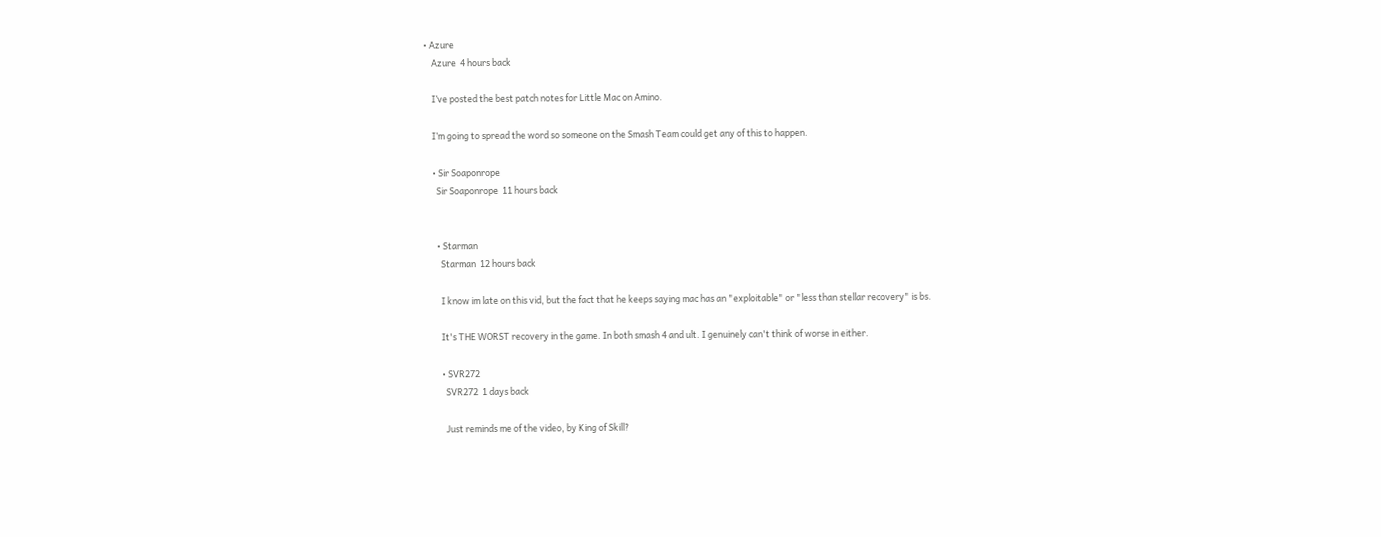• Azure
    Azure  4 hours back

    I’ve posted the best patch notes for Little Mac on Amino.

    I’m going to spread the word so someone on the Smash Team could get any of this to happen.

    • Sir Soaponrope
      Sir Soaponrope  11 hours back


      • Starman
        Starman  12 hours back

        I know im late on this vid, but the fact that he keeps saying mac has an "exploitable" or "less than stellar recovery" is bs.

        It's THE WORST recovery in the game. In both smash 4 and ult. I genuinely can't think of worse in either.

        • SVR272
          SVR272  1 days back

          Just reminds me of the video, by King of Skill?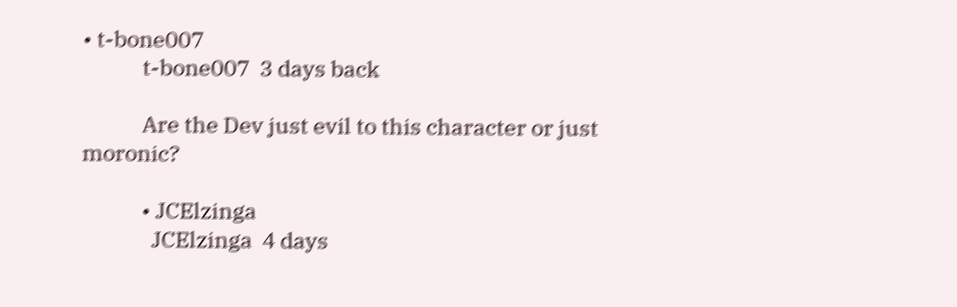• t-bone007
            t-bone007  3 days back

            Are the Dev just evil to this character or just moronic?

            • JCElzinga
              JCElzinga  4 days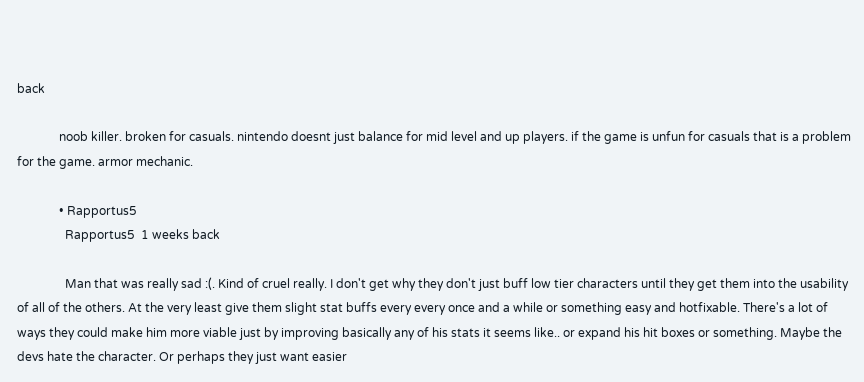back

              noob killer. broken for casuals. nintendo doesnt just balance for mid level and up players. if the game is unfun for casuals that is a problem for the game. armor mechanic.

              • Rapportus5
                Rapportus5  1 weeks back

                Man that was really sad :(. Kind of cruel really. I don't get why they don't just buff low tier characters until they get them into the usability of all of the others. At the very least give them slight stat buffs every every once and a while or something easy and hotfixable. There's a lot of ways they could make him more viable just by improving basically any of his stats it seems like.. or expand his hit boxes or something. Maybe the devs hate the character. Or perhaps they just want easier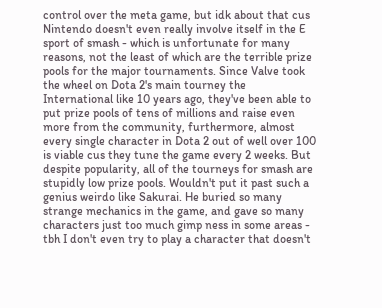control over the meta game, but idk about that cus Nintendo doesn't even really involve itself in the E sport of smash - which is unfortunate for many reasons, not the least of which are the terrible prize pools for the major tournaments. Since Valve took the wheel on Dota 2's main tourney the International like 10 years ago, they've been able to put prize pools of tens of millions and raise even more from the community, furthermore, almost every single character in Dota 2 out of well over 100 is viable cus they tune the game every 2 weeks. But despite popularity, all of the tourneys for smash are stupidly low prize pools. Wouldn't put it past such a genius weirdo like Sakurai. He buried so many strange mechanics in the game, and gave so many characters just too much gimp ness in some areas - tbh I don't even try to play a character that doesn't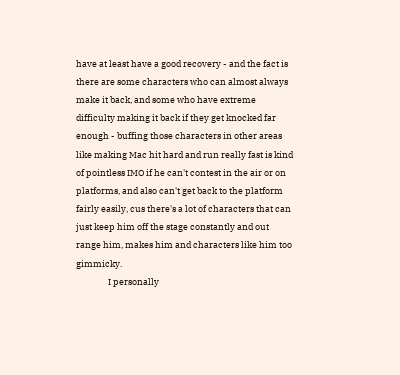have at least have a good recovery - and the fact is there are some characters who can almost always make it back, and some who have extreme difficulty making it back if they get knocked far enough - buffing those characters in other areas like making Mac hit hard and run really fast is kind of pointless IMO if he can't contest in the air or on platforms, and also can't get back to the platform fairly easily, cus there's a lot of characters that can just keep him off the stage constantly and out range him, makes him and characters like him too gimmicky.
                I personally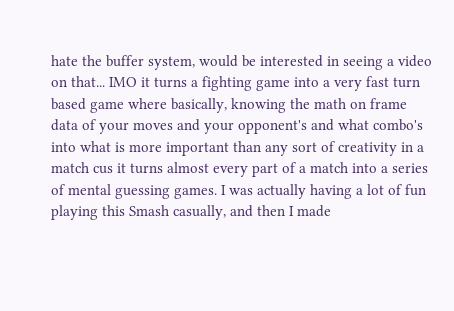hate the buffer system, would be interested in seeing a video on that... IMO it turns a fighting game into a very fast turn based game where basically, knowing the math on frame data of your moves and your opponent's and what combo's into what is more important than any sort of creativity in a match cus it turns almost every part of a match into a series of mental guessing games. I was actually having a lot of fun playing this Smash casually, and then I made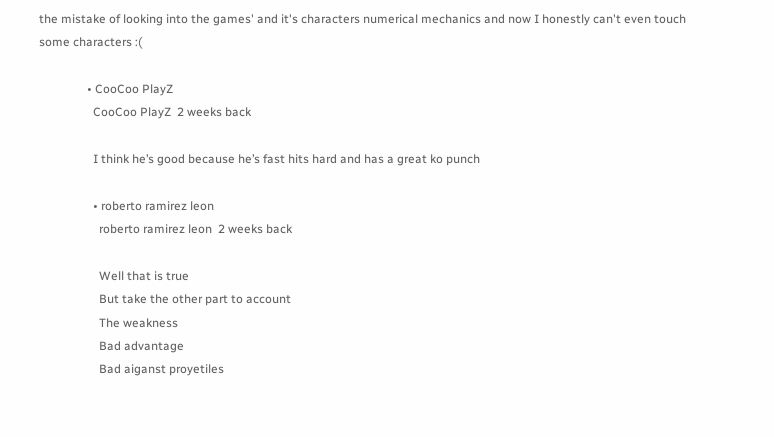the mistake of looking into the games' and it's characters numerical mechanics and now I honestly can't even touch some characters :(

                • CooCoo PlayZ
                  CooCoo PlayZ  2 weeks back

                  I think he’s good because he’s fast hits hard and has a great ko punch

                  • roberto ramirez leon
                    roberto ramirez leon  2 weeks back

                    Well that is true
                    But take the other part to account
                    The weakness
                    Bad advantage
                    Bad aiganst proyetiles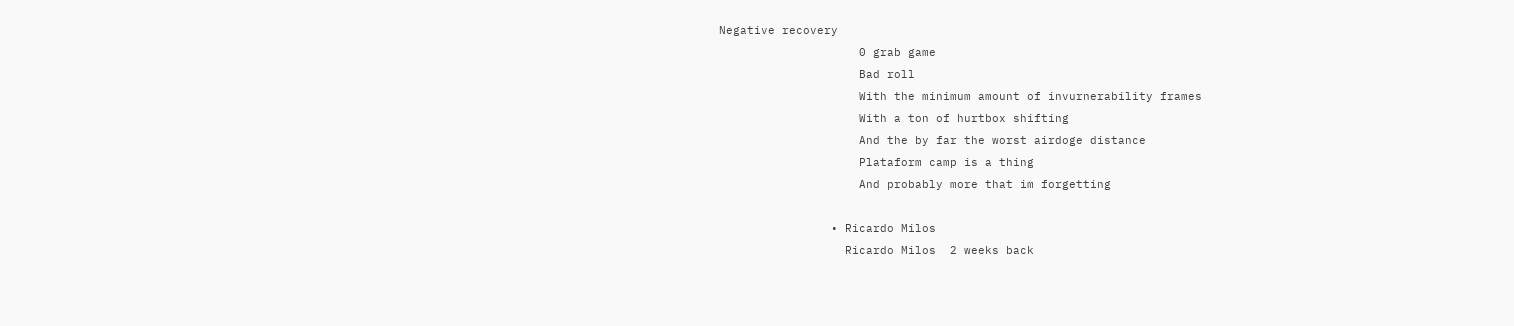Negative recovery
                    0 grab game
                    Bad roll
                    With the minimum amount of invurnerability frames
                    With a ton of hurtbox shifting
                    And the by far the worst airdoge distance
                    Plataform camp is a thing
                    And probably more that im forgetting

                • Ricardo Milos
                  Ricardo Milos  2 weeks back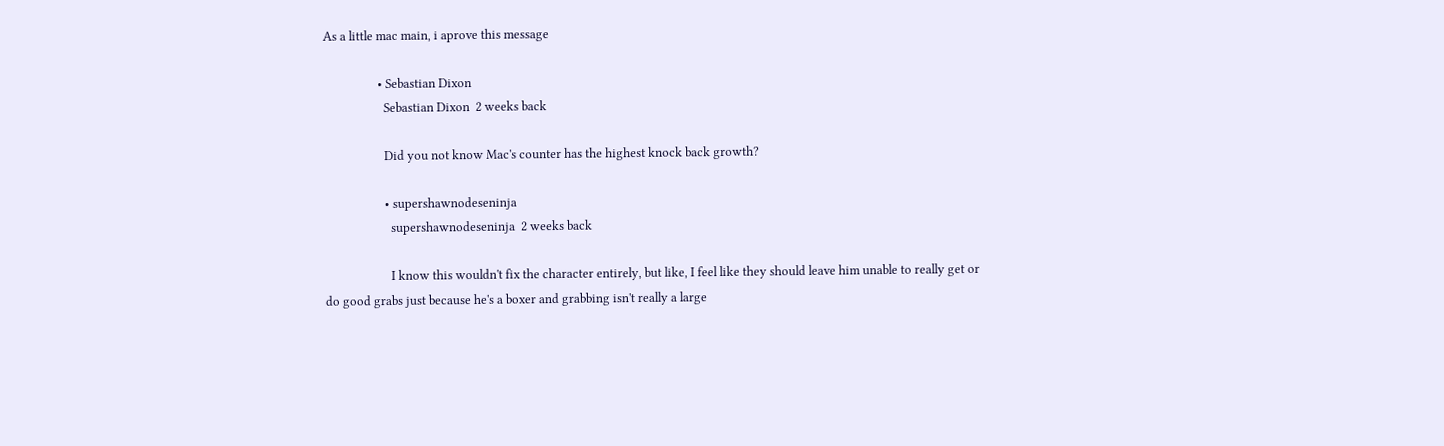As a little mac main, i aprove this message

                  • Sebastian Dixon
                    Sebastian Dixon  2 weeks back

                    Did you not know Mac's counter has the highest knock back growth?

                    • supershawnodeseninja
                      supershawnodeseninja  2 weeks back

                      I know this wouldn't fix the character entirely, but like, I feel like they should leave him unable to really get or do good grabs just because he's a boxer and grabbing isn't really a large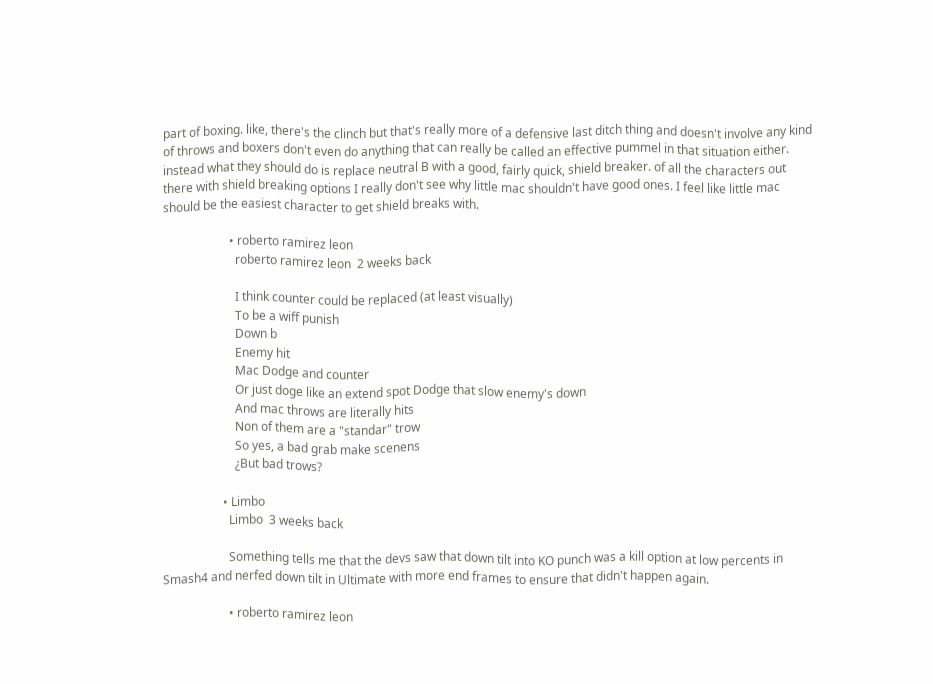part of boxing. like, there's the clinch but that's really more of a defensive last ditch thing and doesn't involve any kind of throws and boxers don't even do anything that can really be called an effective pummel in that situation either. instead what they should do is replace neutral B with a good, fairly quick, shield breaker. of all the characters out there with shield breaking options I really don't see why little mac shouldn't have good ones. I feel like little mac should be the easiest character to get shield breaks with.

                      • roberto ramirez leon
                        roberto ramirez leon  2 weeks back

                        I think counter could be replaced (at least visually)
                        To be a wiff punish
                        Down b
                        Enemy hit
                        Mac Dodge and counter
                        Or just doge like an extend spot Dodge that slow enemy's down
                        And mac throws are literally hits
                        Non of them are a "standar" trow
                        So yes, a bad grab make scenens
                        ¿But bad trows?

                    • Limbo
                      Limbo  3 weeks back

                      Something tells me that the devs saw that down tilt into KO punch was a kill option at low percents in Smash4 and nerfed down tilt in Ultimate with more end frames to ensure that didn't happen again.

                      • roberto ramirez leon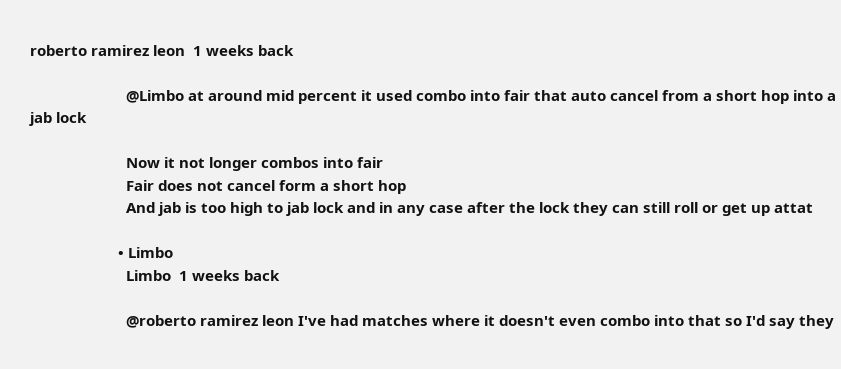roberto ramirez leon  1 weeks back

                        @Limbo at around mid percent it used combo into fair that auto cancel from a short hop into a jab lock

                        Now it not longer combos into fair
                        Fair does not cancel form a short hop
                        And jab is too high to jab lock and in any case after the lock they can still roll or get up attat

                      • Limbo
                        Limbo  1 weeks back

                        @roberto ramirez leon I've had matches where it doesn't even combo into that so I'd say they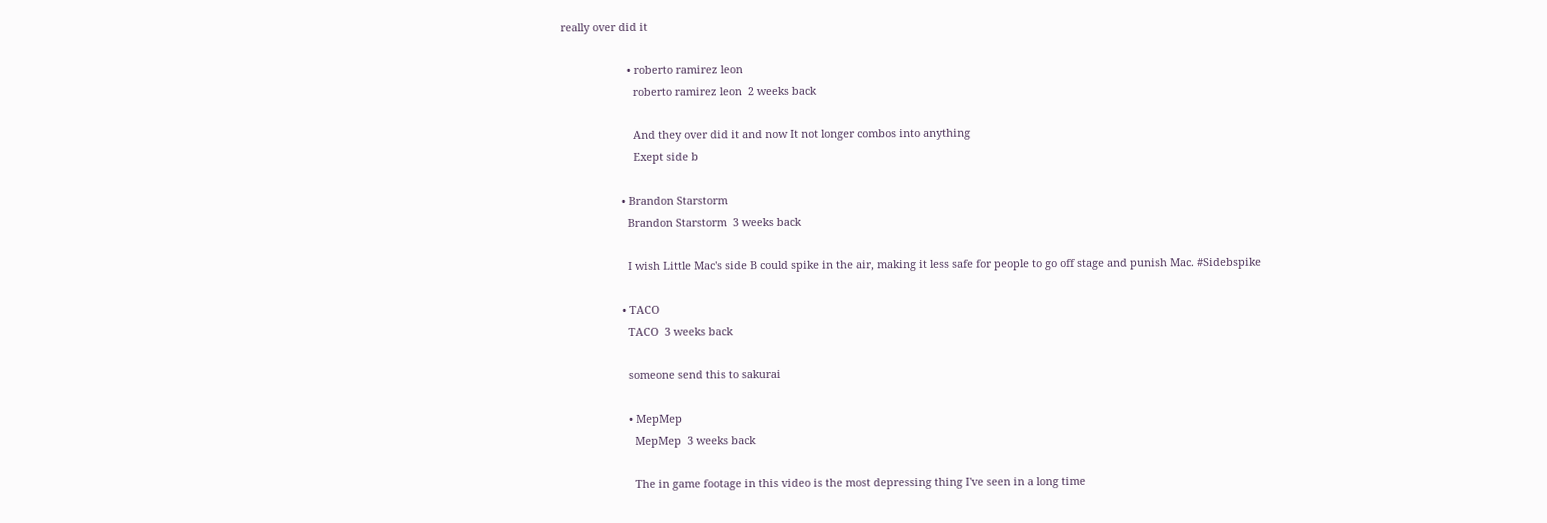really over did it

                      • roberto ramirez leon
                        roberto ramirez leon  2 weeks back

                        And they over did it and now It not longer combos into anything
                        Exept side b

                    • Brandon Starstorm
                      Brandon Starstorm  3 weeks back

                      I wish Little Mac's side B could spike in the air, making it less safe for people to go off stage and punish Mac. #Sidebspike

                    • TACO
                      TACO  3 weeks back

                      someone send this to sakurai

                      • MepMep
                        MepMep  3 weeks back

                        The in game footage in this video is the most depressing thing I've seen in a long time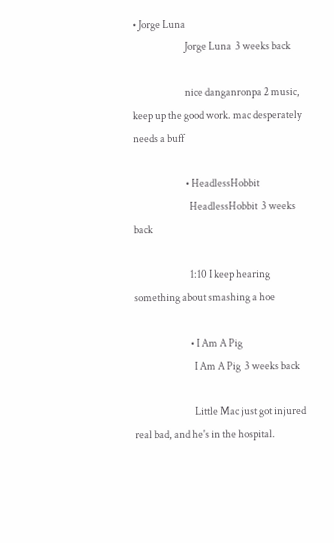• Jorge Luna
                          Jorge Luna  3 weeks back

                          nice danganronpa 2 music, keep up the good work. mac desperately needs a buff

                          • HeadlessHobbit
                            HeadlessHobbit  3 weeks back

                            1:10 I keep hearing something about smashing a hoe

                            • I Am A Pig
                              I Am A Pig  3 weeks back

                              Little Mac just got injured real bad, and he's in the hospital.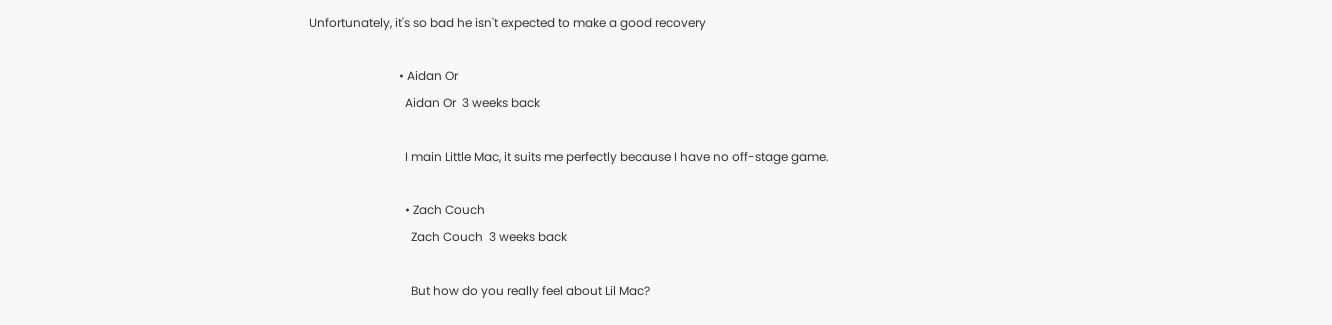Unfortunately, it's so bad he isn't expected to make a good recovery

                              • Aidan Or
                                Aidan Or  3 weeks back

                                I main Little Mac, it suits me perfectly because I have no off-stage game.

                                • Zach Couch
                                  Zach Couch  3 weeks back

                                  But how do you really feel about Lil Mac?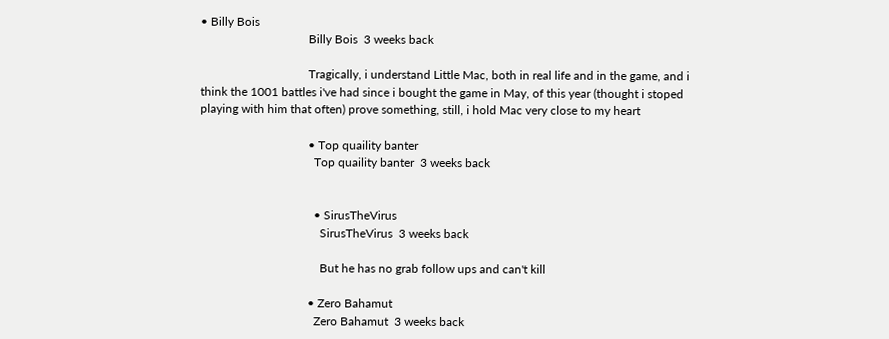• Billy Bois
                                    Billy Bois  3 weeks back

                                    Tragically, i understand Little Mac, both in real life and in the game, and i think the 1001 battles i've had since i bought the game in May, of this year (thought i stoped playing with him that often) prove something, still, i hold Mac very close to my heart

                                    • Top quaility banter
                                      Top quaility banter  3 weeks back


                                      • SirusTheVirus
                                        SirusTheVirus  3 weeks back

                                        But he has no grab follow ups and can't kill

                                    • Zero Bahamut
                                      Zero Bahamut  3 weeks back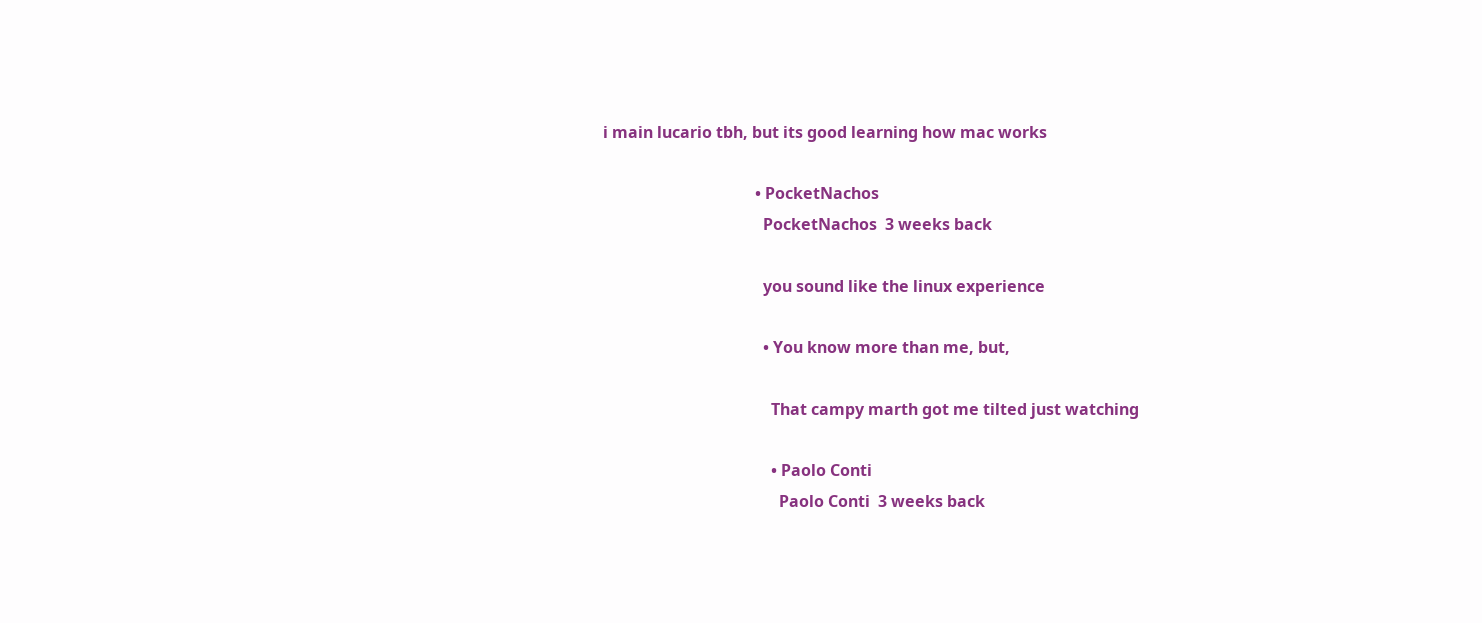i main lucario tbh, but its good learning how mac works

                                      • PocketNachos
                                        PocketNachos  3 weeks back

                                        you sound like the linux experience

                                        • You know more than me, but,

                                          That campy marth got me tilted just watching

                                          • Paolo Conti
                                            Paolo Conti  3 weeks back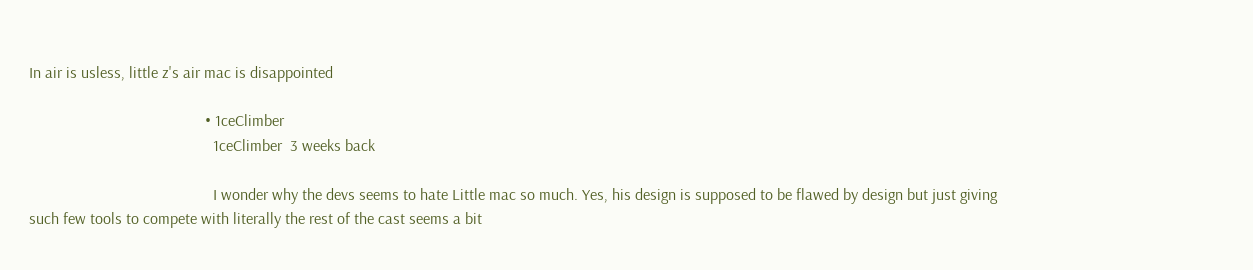In air is usless, little z's air mac is disappointed

                                            • 1ceClimber
                                              1ceClimber  3 weeks back

                                              I wonder why the devs seems to hate Little mac so much. Yes, his design is supposed to be flawed by design but just giving such few tools to compete with literally the rest of the cast seems a bit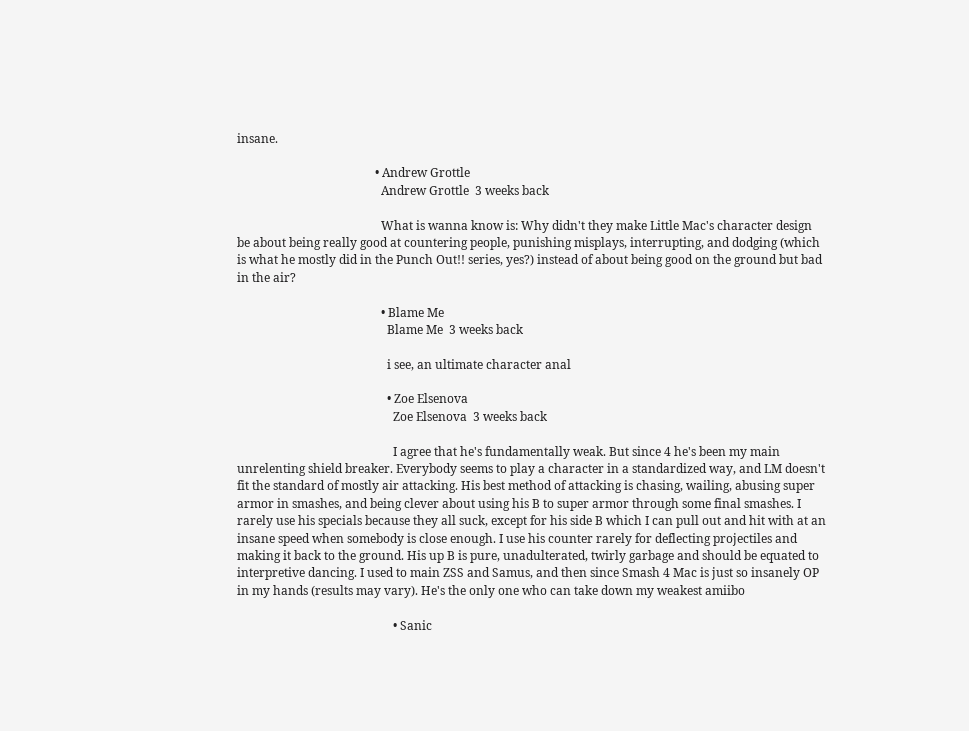insane.

                                              • Andrew Grottle
                                                Andrew Grottle  3 weeks back

                                                What is wanna know is: Why didn't they make Little Mac's character design be about being really good at countering people, punishing misplays, interrupting, and dodging (which is what he mostly did in the Punch Out!! series, yes?) instead of about being good on the ground but bad in the air?

                                                • Blame Me
                                                  Blame Me  3 weeks back

                                                  i see, an ultimate character anal

                                                  • Zoe Elsenova
                                                    Zoe Elsenova  3 weeks back

                                                    I agree that he's fundamentally weak. But since 4 he's been my main unrelenting shield breaker. Everybody seems to play a character in a standardized way, and LM doesn't fit the standard of mostly air attacking. His best method of attacking is chasing, wailing, abusing super armor in smashes, and being clever about using his B to super armor through some final smashes. I rarely use his specials because they all suck, except for his side B which I can pull out and hit with at an insane speed when somebody is close enough. I use his counter rarely for deflecting projectiles and making it back to the ground. His up B is pure, unadulterated, twirly garbage and should be equated to interpretive dancing. I used to main ZSS and Samus, and then since Smash 4 Mac is just so insanely OP in my hands (results may vary). He's the only one who can take down my weakest amiibo

                                                    • Sanic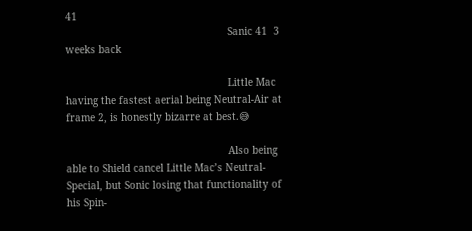41
                                                      Sanic 41  3 weeks back

                                                      Little Mac having the fastest aerial being Neutral-Air at frame 2, is honestly bizarre at best.😅

                                                      Also being able to Shield cancel Little Mac’s Neutral-Special, but Sonic losing that functionality of his Spin-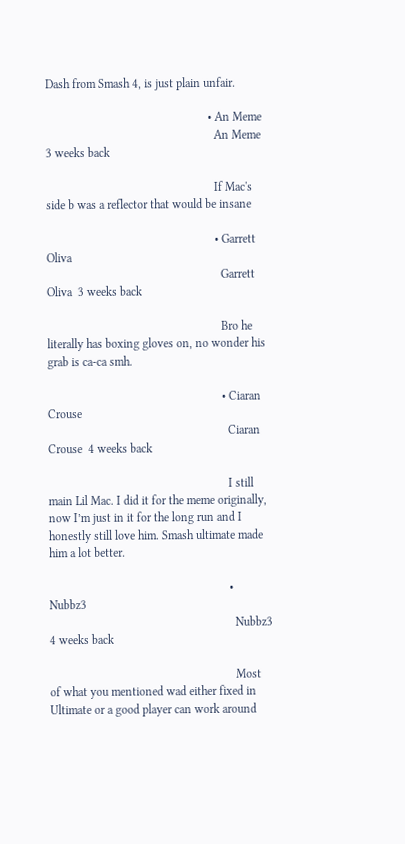Dash from Smash 4, is just plain unfair.

                                                      • An Meme
                                                        An Meme  3 weeks back

                                                        If Mac's side b was a reflector that would be insane

                                                        • Garrett Oliva
                                                          Garrett Oliva  3 weeks back

                                                          Bro he literally has boxing gloves on, no wonder his grab is ca-ca smh.

                                                          • Ciaran Crouse
                                                            Ciaran Crouse  4 weeks back

                                                            I still main Lil Mac. I did it for the meme originally, now I’m just in it for the long run and I honestly still love him. Smash ultimate made him a lot better.

                                                            • Nubbz3
                                                              Nubbz3  4 weeks back

                                                              Most of what you mentioned wad either fixed in Ultimate or a good player can work around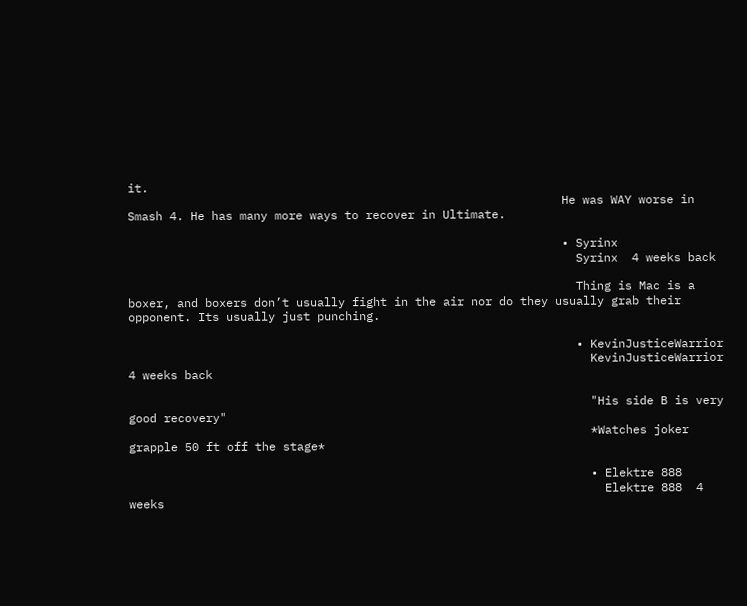it.
                                                              He was WAY worse in Smash 4. He has many more ways to recover in Ultimate.

                                                              • Syrinx
                                                                Syrinx  4 weeks back

                                                                Thing is Mac is a boxer, and boxers don’t usually fight in the air nor do they usually grab their opponent. Its usually just punching.

                                                                • KevinJusticeWarrior
                                                                  KevinJusticeWarrior  4 weeks back

                                                                  "His side B is very good recovery"
                                                                  *Watches joker grapple 50 ft off the stage*

                                                                  • Elektre 888
                                                                    Elektre 888  4 weeks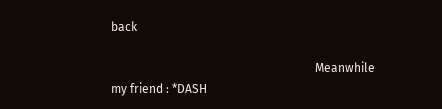back

                                                                    Meanwhile my friend : *DASH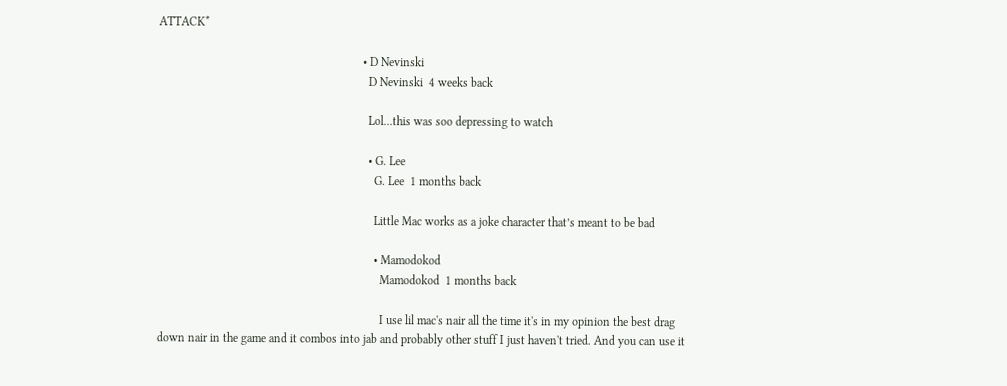ATTACK*

                                                                    • D Nevinski
                                                                      D Nevinski  4 weeks back

                                                                      Lol...this was soo depressing to watch

                                                                      • G. Lee
                                                                        G. Lee  1 months back

                                                                        Little Mac works as a joke character that’s meant to be bad

                                                                        • Mamodokod
                                                                          Mamodokod  1 months back

                                                                          I use lil mac's nair all the time it's in my opinion the best drag down nair in the game and it combos into jab and probably other stuff I just haven't tried. And you can use it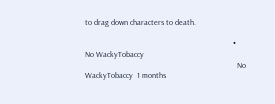to drag down characters to death.

                                                                          • No WackyTobaccy
                                                                            No WackyTobaccy  1 months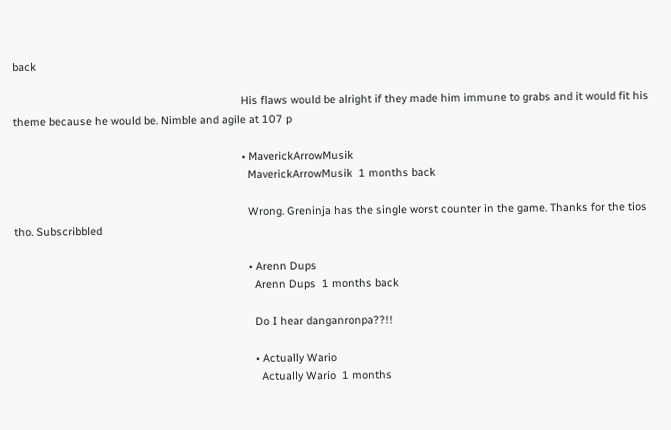back

                                                                            His flaws would be alright if they made him immune to grabs and it would fit his theme because he would be. Nimble and agile at 107 p

                                                                            • MaverickArrowMusik
                                                                              MaverickArrowMusik  1 months back

                                                                              Wrong. Greninja has the single worst counter in the game. Thanks for the tios tho. Subscribbled

                                                                              • Arenn Dups
                                                                                Arenn Dups  1 months back

                                                                                Do I hear danganronpa??!!

                                                                                • Actually Wario
                                                                                  Actually Wario  1 months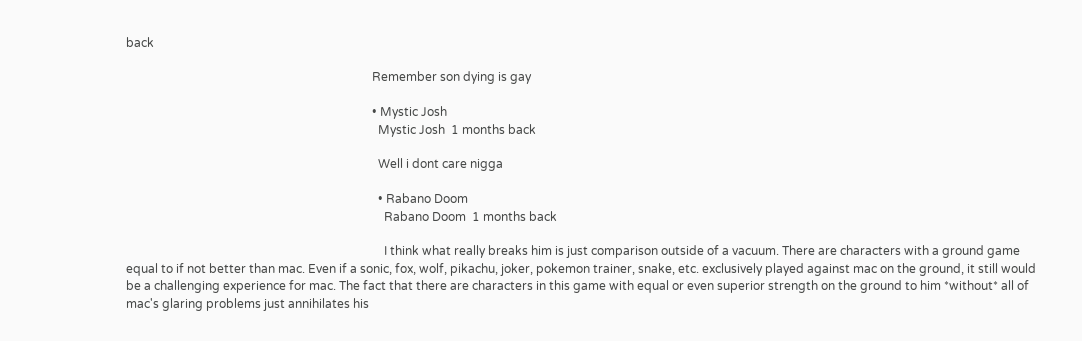back

                                                                                  Remember son dying is gay

                                                                                  • Mystic Josh
                                                                                    Mystic Josh  1 months back

                                                                                    Well i dont care nigga

                                                                                    • Rabano Doom
                                                                                      Rabano Doom  1 months back

                                                                                      I think what really breaks him is just comparison outside of a vacuum. There are characters with a ground game equal to if not better than mac. Even if a sonic, fox, wolf, pikachu, joker, pokemon trainer, snake, etc. exclusively played against mac on the ground, it still would be a challenging experience for mac. The fact that there are characters in this game with equal or even superior strength on the ground to him *without* all of mac's glaring problems just annihilates his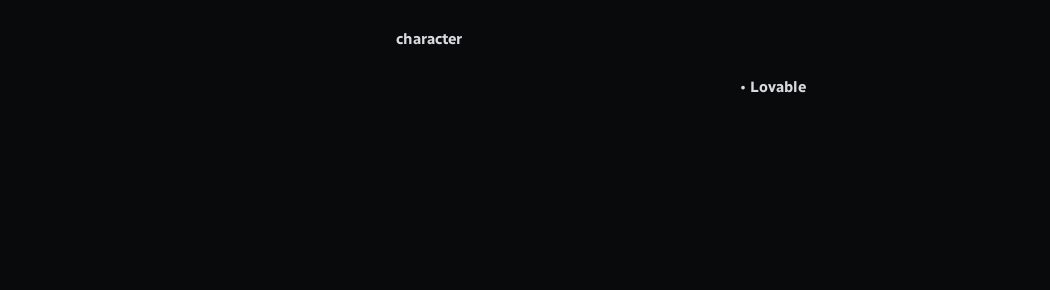character

                                                                                      • Lovable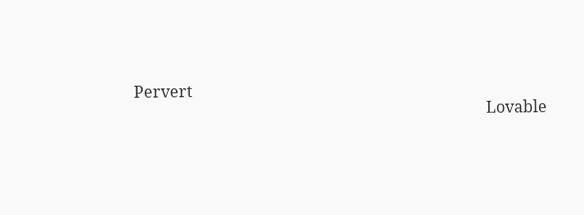Pervert
                                                                                        Lovable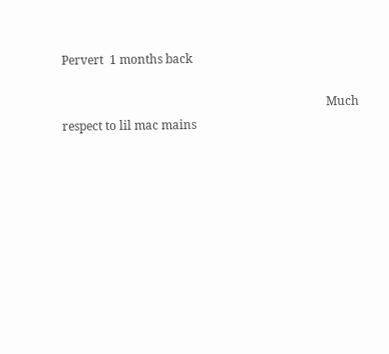Pervert  1 months back

                                                                                        Much respect to lil mac mains